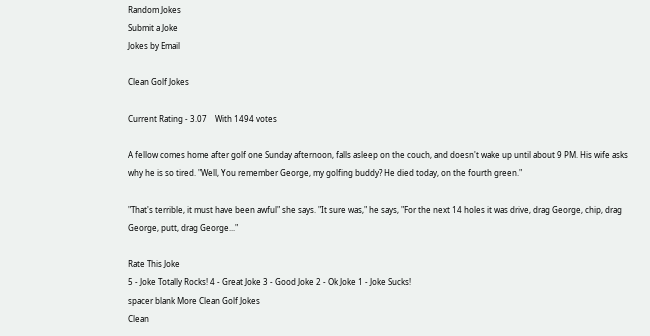Random Jokes
Submit a Joke
Jokes by Email

Clean Golf Jokes

Current Rating - 3.07    With 1494 votes

A fellow comes home after golf one Sunday afternoon, falls asleep on the couch, and doesn't wake up until about 9 PM. His wife asks why he is so tired. "Well, You remember George, my golfing buddy? He died today, on the fourth green."

"That's terrible, it must have been awful" she says. "It sure was," he says, "For the next 14 holes it was drive, drag George, chip, drag George, putt, drag George..."

Rate This Joke
5 - Joke Totally Rocks! 4 - Great Joke 3 - Good Joke 2 - Ok Joke 1 - Joke Sucks!
spacer blank More Clean Golf Jokes
Clean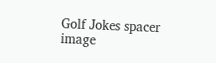Golf Jokes spacer image